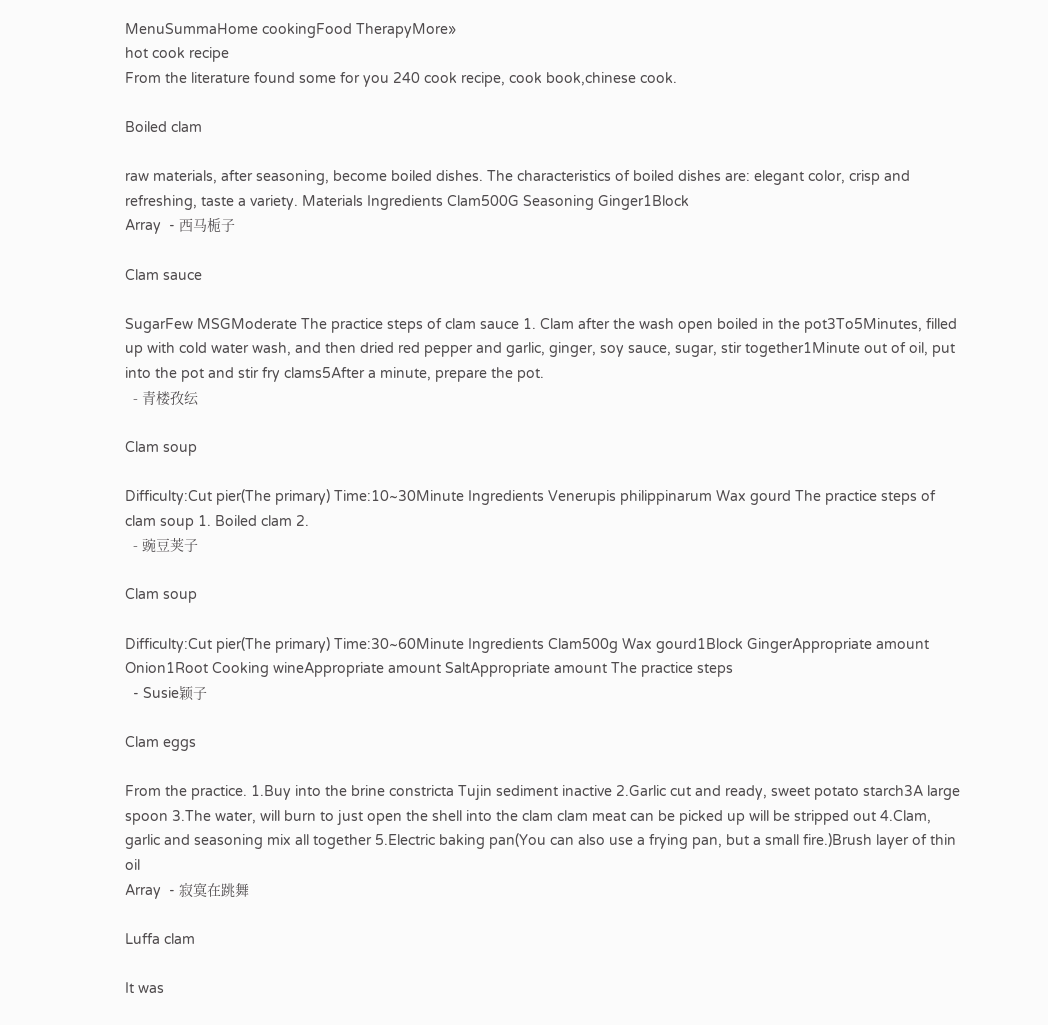MenuSummaHome cookingFood TherapyMore»
hot cook recipe
From the literature found some for you 240 cook recipe, cook book,chinese cook.

Boiled clam

raw materials, after seasoning, become boiled dishes. The characteristics of boiled dishes are: elegant color, crisp and refreshing, taste a variety. Materials Ingredients Clam500G Seasoning Ginger1Block
Array  - 西马栀子

Clam sauce

SugarFew MSGModerate The practice steps of clam sauce 1. Clam after the wash open boiled in the pot3To5Minutes, filled up with cold water wash, and then dried red pepper and garlic, ginger, soy sauce, sugar, stir together1Minute out of oil, put into the pot and stir fry clams5After a minute, prepare the pot.
  - 青楼孜纭

Clam soup

Difficulty:Cut pier(The primary) Time:10~30Minute Ingredients Venerupis philippinarum Wax gourd The practice steps of clam soup 1. Boiled clam 2.
  - 豌豆荚子

Clam soup

Difficulty:Cut pier(The primary) Time:30~60Minute Ingredients Clam500g Wax gourd1Block GingerAppropriate amount Onion1Root Cooking wineAppropriate amount SaltAppropriate amount The practice steps
  - Susie颖子

Clam eggs

From the practice. 1.Buy into the brine constricta Tujin sediment inactive 2.Garlic cut and ready, sweet potato starch3A large spoon 3.The water, will burn to just open the shell into the clam clam meat can be picked up will be stripped out 4.Clam, garlic and seasoning mix all together 5.Electric baking pan(You can also use a frying pan, but a small fire.)Brush layer of thin oil
Array  - 寂寞在跳舞

Luffa clam

It was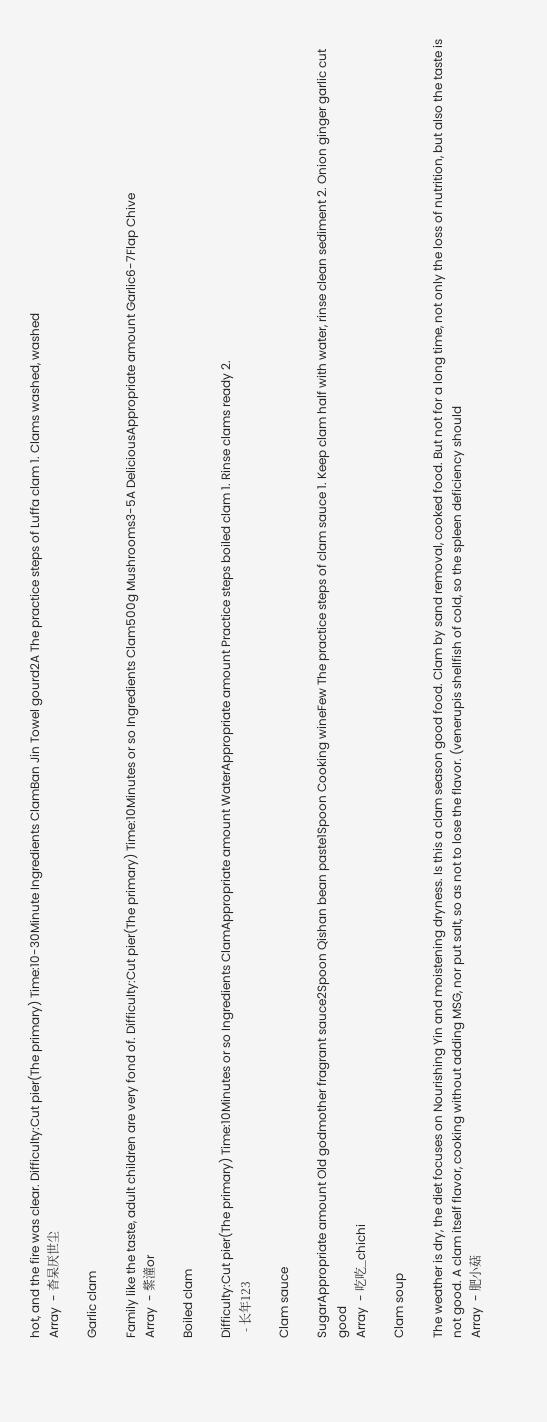hot, and the fire was clear. Difficulty:Cut pier(The primary) Time:10-30Minute Ingredients ClamBan Jin Towel gourd2A The practice steps of Luffa clam 1. Clams washed, washed
Array  - 杳杲厌世尘

Garlic clam

Family like the taste, adult children are very fond of. Difficulty:Cut pier(The primary) Time:10Minutes or so Ingredients Clam500g Mushrooms3-5A DeliciousAppropriate amount Garlic6-7Flap Chive
Array  - 紫潼or

Boiled clam

Difficulty:Cut pier(The primary) Time:10Minutes or so Ingredients ClamAppropriate amount WaterAppropriate amount Practice steps boiled clam 1. Rinse clams ready 2.
  - 长年123

Clam sauce

SugarAppropriate amount Old godmother fragrant sauce2Spoon Qishan bean paste1Spoon Cooking wineFew The practice steps of clam sauce 1. Keep clam half with water, rinse clean sediment 2. Onion ginger garlic cut good
Array  - 吃吃_chichi

Clam soup

The weather is dry, the diet focuses on Nourishing Yin and moistening dryness. Is this a clam season good food. Clam by sand removal, cooked food. But not for a long time, not only the loss of nutrition, but also the taste is not good. A clam itself flavor, cooking without adding MSG, nor put salt, so as not to lose the flavor. (venerupis shellfish of cold, so the spleen deficiency should
Array  - 肥小菇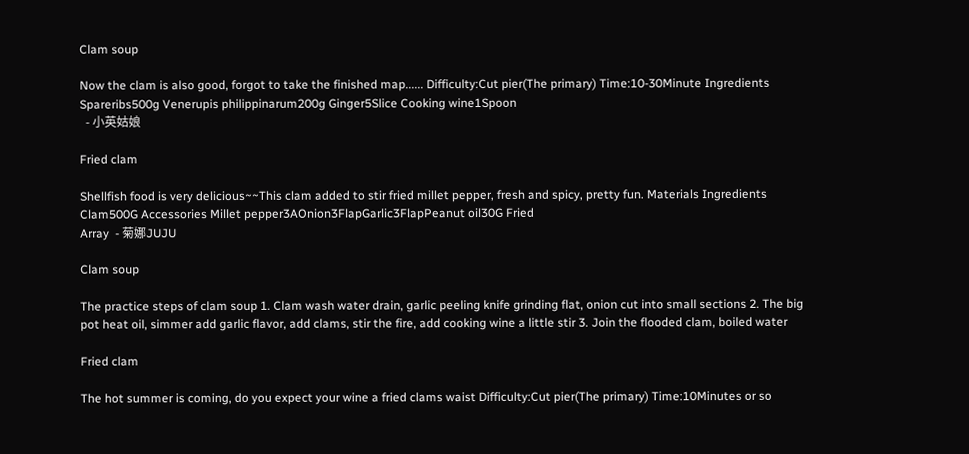Clam soup

Now the clam is also good, forgot to take the finished map...... Difficulty:Cut pier(The primary) Time:10-30Minute Ingredients Spareribs500g Venerupis philippinarum200g Ginger5Slice Cooking wine1Spoon
  - 小英姑娘

Fried clam

Shellfish food is very delicious~~This clam added to stir fried millet pepper, fresh and spicy, pretty fun. Materials Ingredients Clam500G Accessories Millet pepper3AOnion3FlapGarlic3FlapPeanut oil30G Fried
Array  - 菊娜JUJU

Clam soup

The practice steps of clam soup 1. Clam wash water drain, garlic peeling knife grinding flat, onion cut into small sections 2. The big pot heat oil, simmer add garlic flavor, add clams, stir the fire, add cooking wine a little stir 3. Join the flooded clam, boiled water

Fried clam

The hot summer is coming, do you expect your wine a fried clams waist Difficulty:Cut pier(The primary) Time:10Minutes or so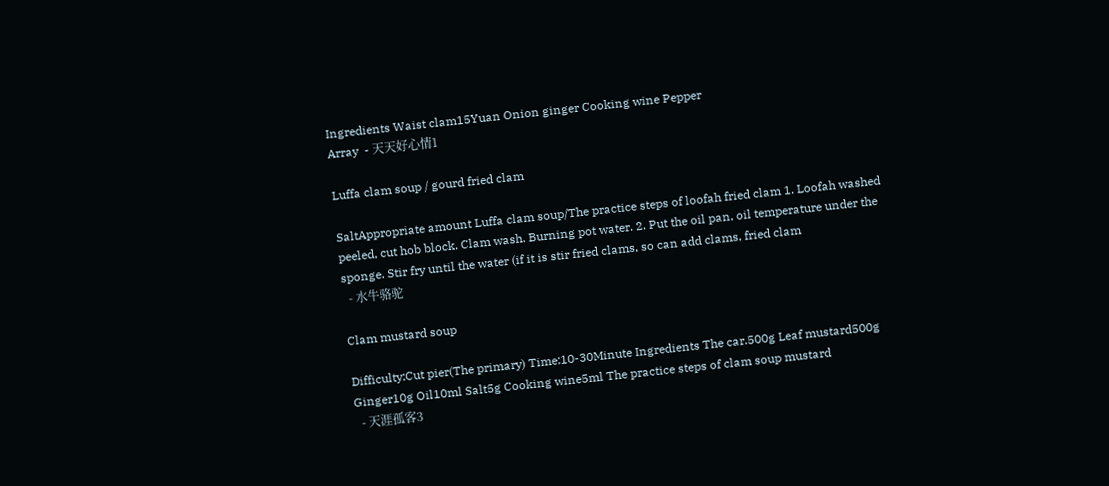Ingredients Waist clam15Yuan Onion ginger Cooking wine Pepper
Array  - 天天好心情1

Luffa clam soup / gourd fried clam

SaltAppropriate amount Luffa clam soup/The practice steps of loofah fried clam 1. Loofah washed peeled, cut hob block. Clam wash. Burning pot water. 2. Put the oil pan, oil temperature under the sponge. Stir fry until the water (if it is stir fried clams, so can add clams, fried clam
  - 水牛骆驼

Clam mustard soup

Difficulty:Cut pier(The primary) Time:10-30Minute Ingredients The car.500g Leaf mustard500g Ginger10g Oil10ml Salt5g Cooking wine5ml The practice steps of clam soup mustard
  - 天涯孤客3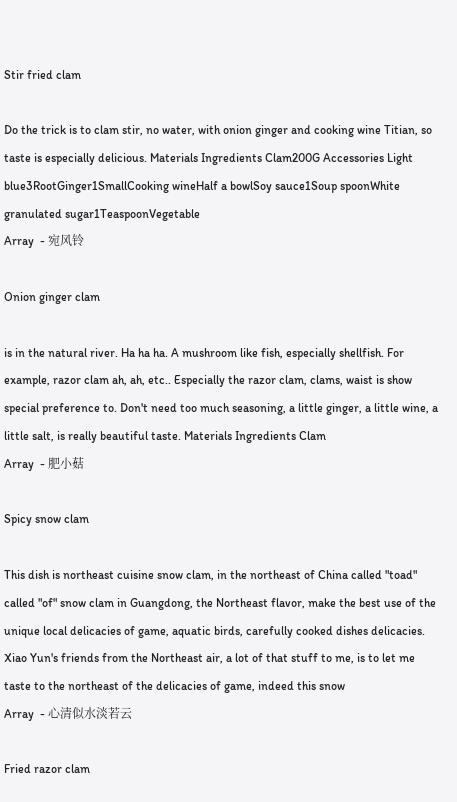Stir fried clam

Do the trick is to clam stir, no water, with onion ginger and cooking wine Titian, so taste is especially delicious. Materials Ingredients Clam200G Accessories Light blue3RootGinger1SmallCooking wineHalf a bowlSoy sauce1Soup spoonWhite granulated sugar1TeaspoonVegetable
Array  - 宛风铃

Onion ginger clam

is in the natural river. Ha ha ha. A mushroom like fish, especially shellfish. For example, razor clam ah, ah, etc.. Especially the razor clam, clams, waist is show special preference to. Don't need too much seasoning, a little ginger, a little wine, a little salt, is really beautiful taste. Materials Ingredients Clam
Array  - 肥小菇

Spicy snow clam

This dish is northeast cuisine snow clam, in the northeast of China called "toad" called "of" snow clam in Guangdong, the Northeast flavor, make the best use of the unique local delicacies of game, aquatic birds, carefully cooked dishes delicacies. Xiao Yun's friends from the Northeast air, a lot of that stuff to me, is to let me taste to the northeast of the delicacies of game, indeed this snow
Array  - 心清似水淡若云

Fried razor clam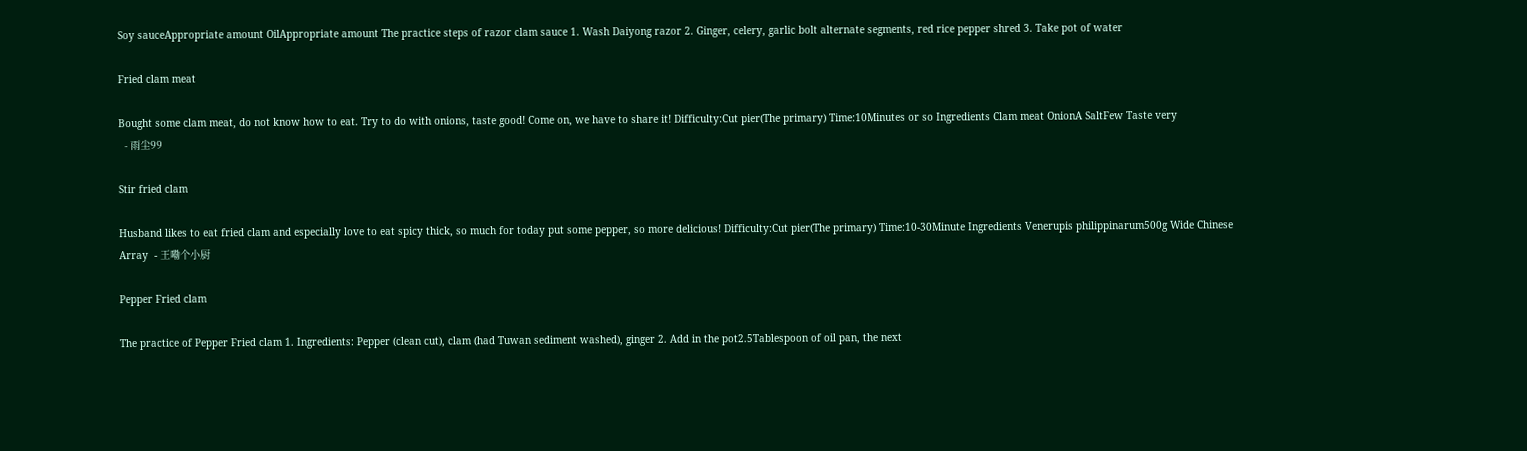Soy sauceAppropriate amount OilAppropriate amount The practice steps of razor clam sauce 1. Wash Daiyong razor 2. Ginger, celery, garlic bolt alternate segments, red rice pepper shred 3. Take pot of water

Fried clam meat

Bought some clam meat, do not know how to eat. Try to do with onions, taste good! Come on, we have to share it! Difficulty:Cut pier(The primary) Time:10Minutes or so Ingredients Clam meat OnionA SaltFew Taste very
  - 雨尘99

Stir fried clam

Husband likes to eat fried clam and especially love to eat spicy thick, so much for today put some pepper, so more delicious! Difficulty:Cut pier(The primary) Time:10-30Minute Ingredients Venerupis philippinarum500g Wide Chinese
Array  - 王嘞个小厨

Pepper Fried clam

The practice of Pepper Fried clam 1. Ingredients: Pepper (clean cut), clam (had Tuwan sediment washed), ginger 2. Add in the pot2.5Tablespoon of oil pan, the next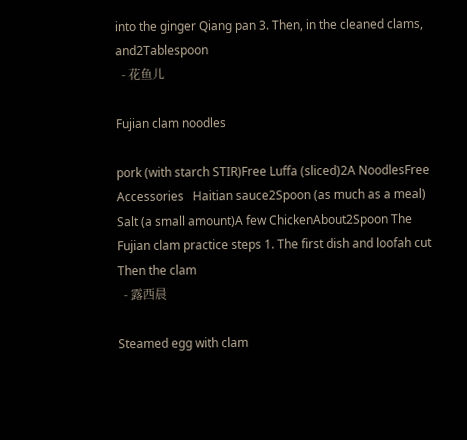into the ginger Qiang pan 3. Then, in the cleaned clams, and2Tablespoon
  - 花鱼儿

Fujian clam noodles

pork (with starch STIR)Free Luffa (sliced)2A NoodlesFree Accessories   Haitian sauce2Spoon (as much as a meal) Salt (a small amount)A few ChickenAbout2Spoon The Fujian clam practice steps 1. The first dish and loofah cut Then the clam
  - 露西晨

Steamed egg with clam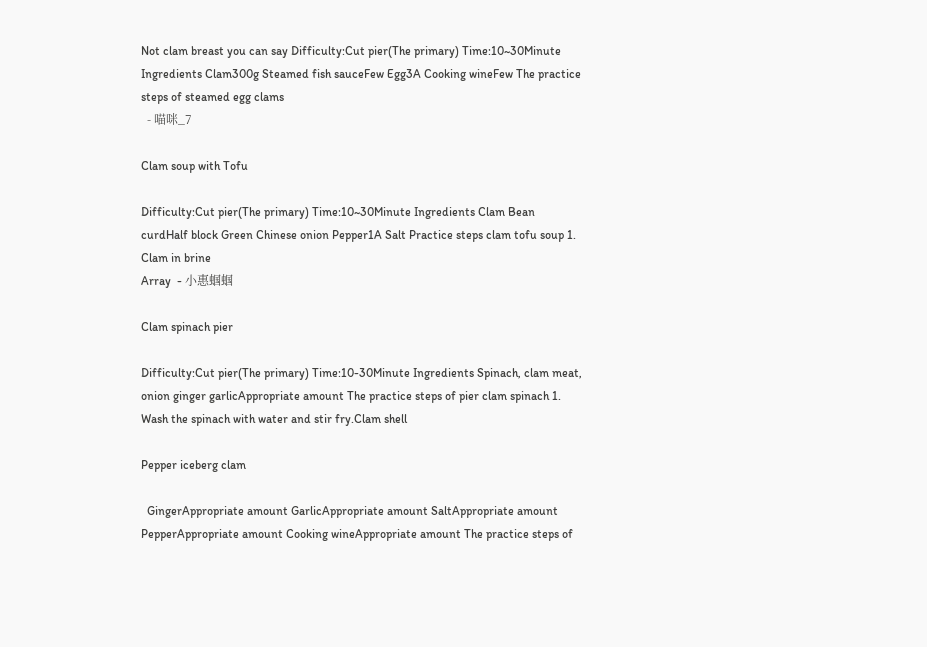Not clam breast you can say Difficulty:Cut pier(The primary) Time:10~30Minute Ingredients Clam300g Steamed fish sauceFew Egg3A Cooking wineFew The practice steps of steamed egg clams
  - 喵咪_7

Clam soup with Tofu

Difficulty:Cut pier(The primary) Time:10~30Minute Ingredients Clam Bean curdHalf block Green Chinese onion Pepper1A Salt Practice steps clam tofu soup 1. Clam in brine
Array  - 小惠蝈蝈

Clam spinach pier

Difficulty:Cut pier(The primary) Time:10-30Minute Ingredients Spinach, clam meat, onion ginger garlicAppropriate amount The practice steps of pier clam spinach 1. Wash the spinach with water and stir fry.Clam shell

Pepper iceberg clam

  GingerAppropriate amount GarlicAppropriate amount SaltAppropriate amount PepperAppropriate amount Cooking wineAppropriate amount The practice steps of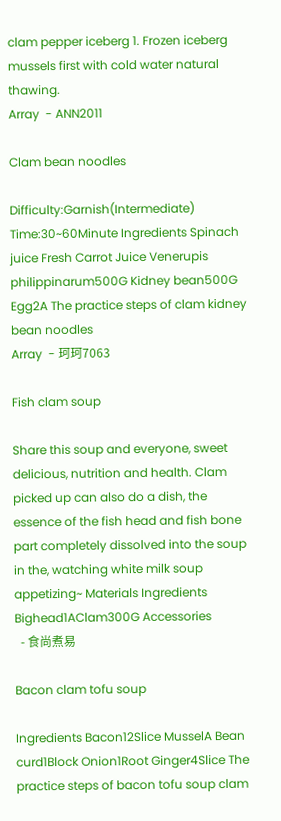clam pepper iceberg 1. Frozen iceberg mussels first with cold water natural thawing.
Array  - ANN2011

Clam bean noodles

Difficulty:Garnish(Intermediate) Time:30~60Minute Ingredients Spinach juice Fresh Carrot Juice Venerupis philippinarum500G Kidney bean500G Egg2A The practice steps of clam kidney bean noodles
Array  - 珂珂7063

Fish clam soup

Share this soup and everyone, sweet delicious, nutrition and health. Clam picked up can also do a dish, the essence of the fish head and fish bone part completely dissolved into the soup in the, watching white milk soup appetizing~ Materials Ingredients Bighead1AClam300G Accessories
  - 食尚煮易

Bacon clam tofu soup

Ingredients Bacon12Slice MusselA Bean curd1Block Onion1Root Ginger4Slice The practice steps of bacon tofu soup clam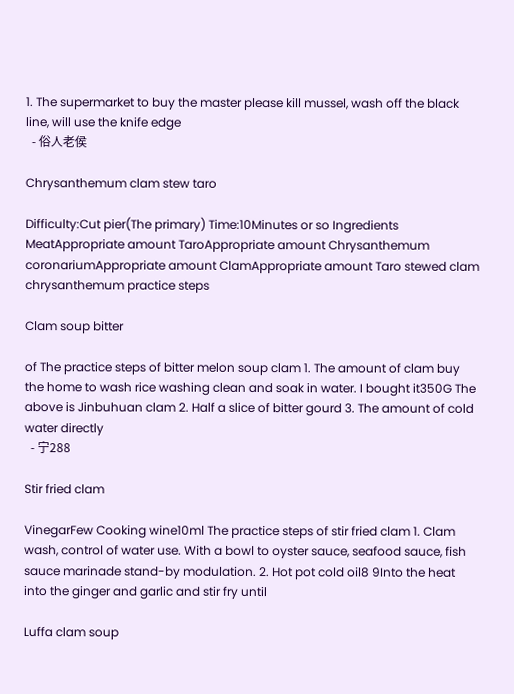1. The supermarket to buy the master please kill mussel, wash off the black line, will use the knife edge
  - 俗人老侯

Chrysanthemum clam stew taro

Difficulty:Cut pier(The primary) Time:10Minutes or so Ingredients MeatAppropriate amount TaroAppropriate amount Chrysanthemum coronariumAppropriate amount ClamAppropriate amount Taro stewed clam chrysanthemum practice steps

Clam soup bitter

of The practice steps of bitter melon soup clam 1. The amount of clam buy the home to wash rice washing clean and soak in water. I bought it350G The above is Jinbuhuan clam 2. Half a slice of bitter gourd 3. The amount of cold water directly
  - 宁288

Stir fried clam

VinegarFew Cooking wine10ml The practice steps of stir fried clam 1. Clam wash, control of water use. With a bowl to oyster sauce, seafood sauce, fish sauce marinade stand-by modulation. 2. Hot pot cold oil8 9Into the heat into the ginger and garlic and stir fry until

Luffa clam soup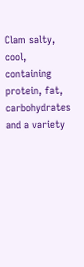Clam salty, cool, containing protein, fat, carbohydrates and a variety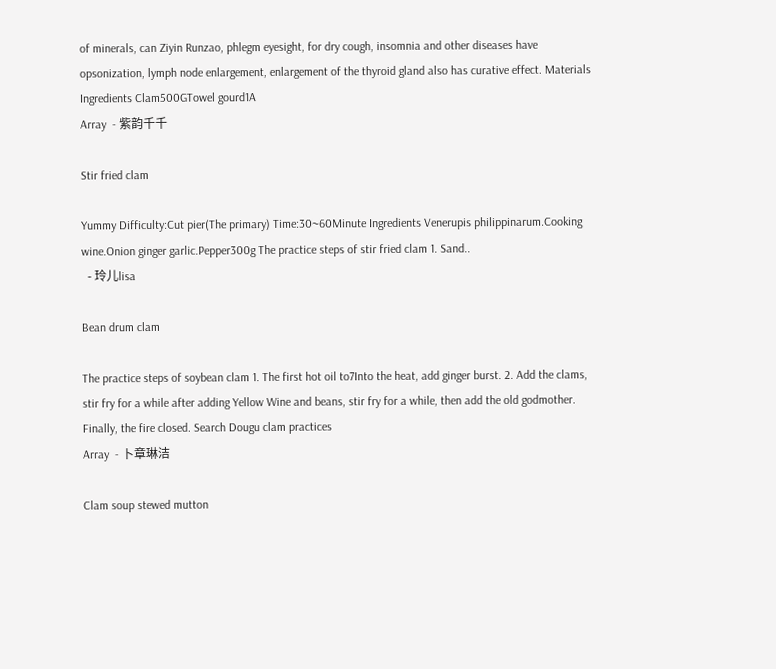of minerals, can Ziyin Runzao, phlegm eyesight, for dry cough, insomnia and other diseases have opsonization, lymph node enlargement, enlargement of the thyroid gland also has curative effect. Materials Ingredients Clam500GTowel gourd1A
Array  - 紫韵千千

Stir fried clam

Yummy Difficulty:Cut pier(The primary) Time:30~60Minute Ingredients Venerupis philippinarum.Cooking wine.Onion ginger garlic.Pepper300g The practice steps of stir fried clam 1. Sand..
  - 玲儿lisa

Bean drum clam

The practice steps of soybean clam 1. The first hot oil to7Into the heat, add ginger burst. 2. Add the clams, stir fry for a while after adding Yellow Wine and beans, stir fry for a while, then add the old godmother. Finally, the fire closed. Search Dougu clam practices
Array  - 卜章琳洁

Clam soup stewed mutton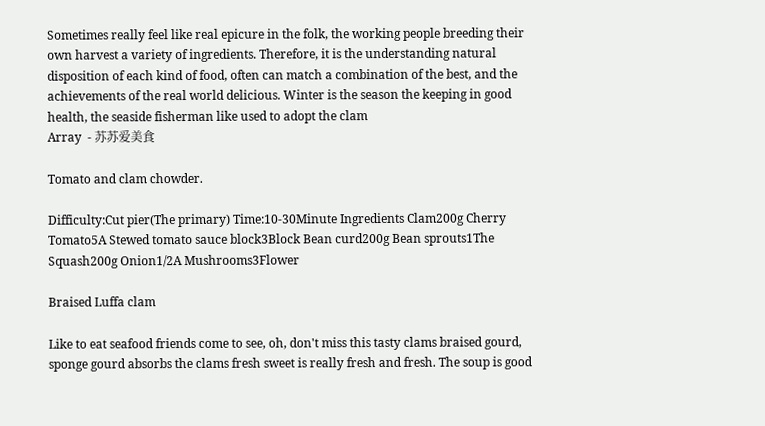Sometimes really feel like real epicure in the folk, the working people breeding their own harvest a variety of ingredients. Therefore, it is the understanding natural disposition of each kind of food, often can match a combination of the best, and the achievements of the real world delicious. Winter is the season the keeping in good health, the seaside fisherman like used to adopt the clam
Array  - 苏苏爱美食

Tomato and clam chowder.

Difficulty:Cut pier(The primary) Time:10-30Minute Ingredients Clam200g Cherry Tomato5A Stewed tomato sauce block3Block Bean curd200g Bean sprouts1The Squash200g Onion1/2A Mushrooms3Flower

Braised Luffa clam

Like to eat seafood friends come to see, oh, don't miss this tasty clams braised gourd, sponge gourd absorbs the clams fresh sweet is really fresh and fresh. The soup is good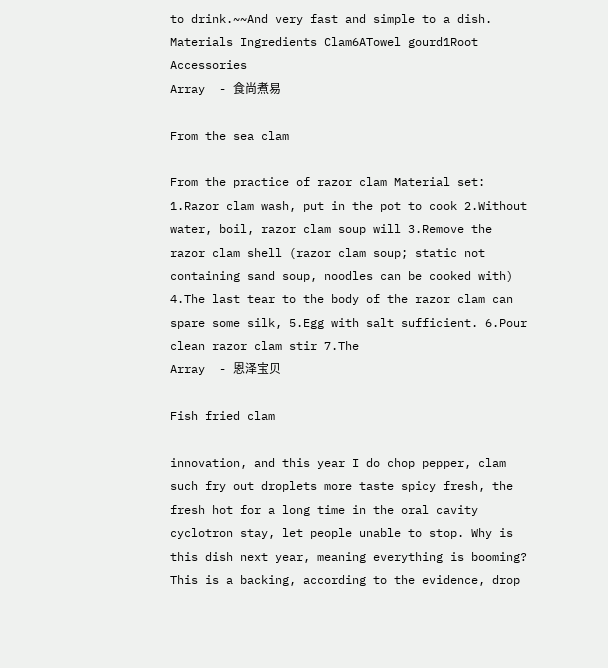to drink.~~And very fast and simple to a dish. Materials Ingredients Clam6ATowel gourd1Root Accessories
Array  - 食尚煮易

From the sea clam

From the practice of razor clam Material set: 1.Razor clam wash, put in the pot to cook 2.Without water, boil, razor clam soup will 3.Remove the razor clam shell (razor clam soup; static not containing sand soup, noodles can be cooked with) 4.The last tear to the body of the razor clam can spare some silk, 5.Egg with salt sufficient. 6.Pour clean razor clam stir 7.The
Array  - 恩泽宝贝

Fish fried clam

innovation, and this year I do chop pepper, clam such fry out droplets more taste spicy fresh, the fresh hot for a long time in the oral cavity cyclotron stay, let people unable to stop. Why is this dish next year, meaning everything is booming? This is a backing, according to the evidence, drop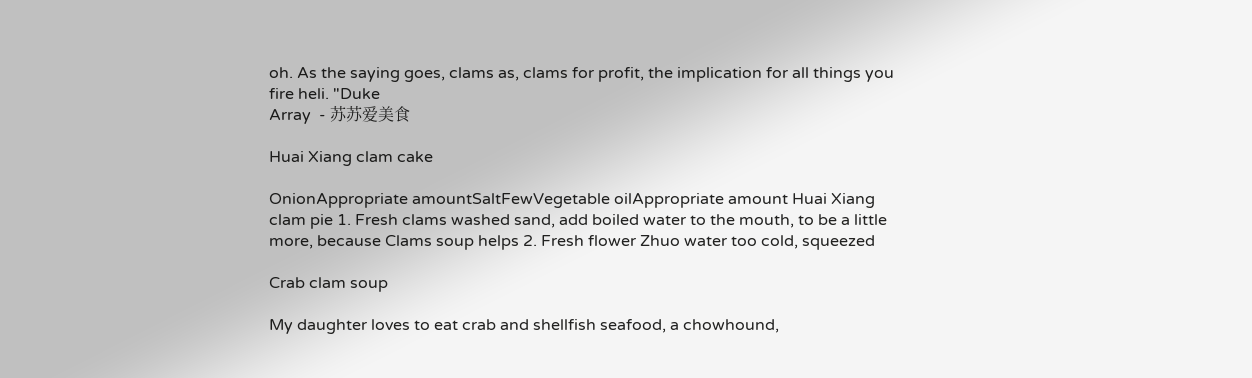oh. As the saying goes, clams as, clams for profit, the implication for all things you fire heli. "Duke
Array  - 苏苏爱美食

Huai Xiang clam cake

OnionAppropriate amountSaltFewVegetable oilAppropriate amount Huai Xiang clam pie 1. Fresh clams washed sand, add boiled water to the mouth, to be a little more, because Clams soup helps 2. Fresh flower Zhuo water too cold, squeezed

Crab clam soup

My daughter loves to eat crab and shellfish seafood, a chowhound,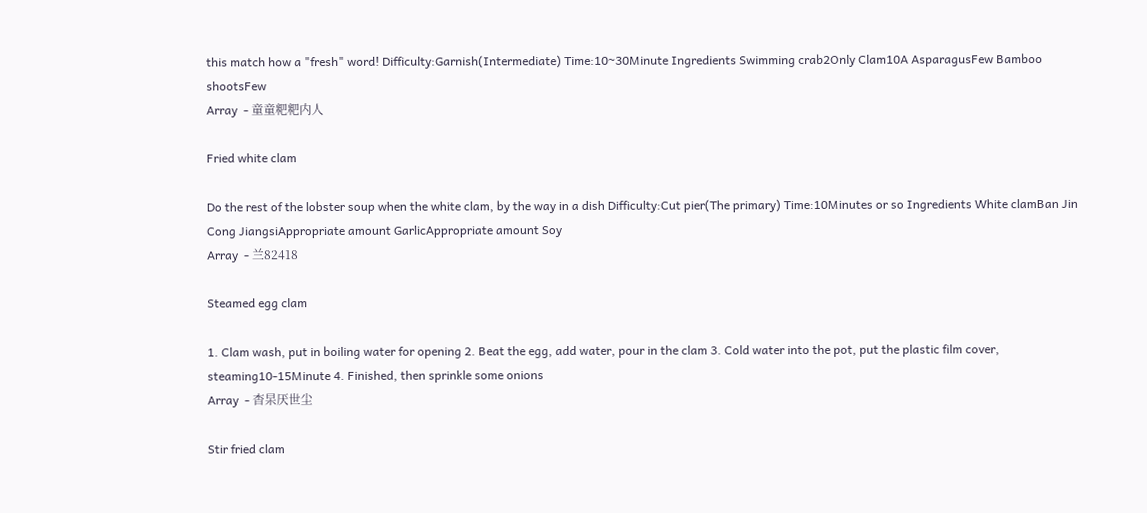this match how a "fresh" word! Difficulty:Garnish(Intermediate) Time:10~30Minute Ingredients Swimming crab2Only Clam10A AsparagusFew Bamboo shootsFew
Array  - 童童粑粑内人

Fried white clam

Do the rest of the lobster soup when the white clam, by the way in a dish Difficulty:Cut pier(The primary) Time:10Minutes or so Ingredients White clamBan Jin Cong JiangsiAppropriate amount GarlicAppropriate amount Soy
Array  - 兰82418

Steamed egg clam

1. Clam wash, put in boiling water for opening 2. Beat the egg, add water, pour in the clam 3. Cold water into the pot, put the plastic film cover, steaming10-15Minute 4. Finished, then sprinkle some onions
Array  - 杳杲厌世尘

Stir fried clam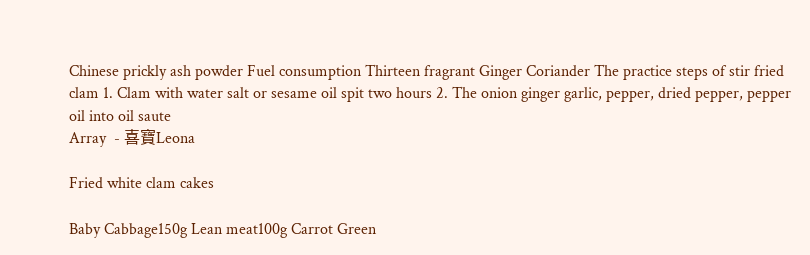Chinese prickly ash powder Fuel consumption Thirteen fragrant Ginger Coriander The practice steps of stir fried clam 1. Clam with water salt or sesame oil spit two hours 2. The onion ginger garlic, pepper, dried pepper, pepper oil into oil saute
Array  - 喜寶Leona

Fried white clam cakes

Baby Cabbage150g Lean meat100g Carrot Green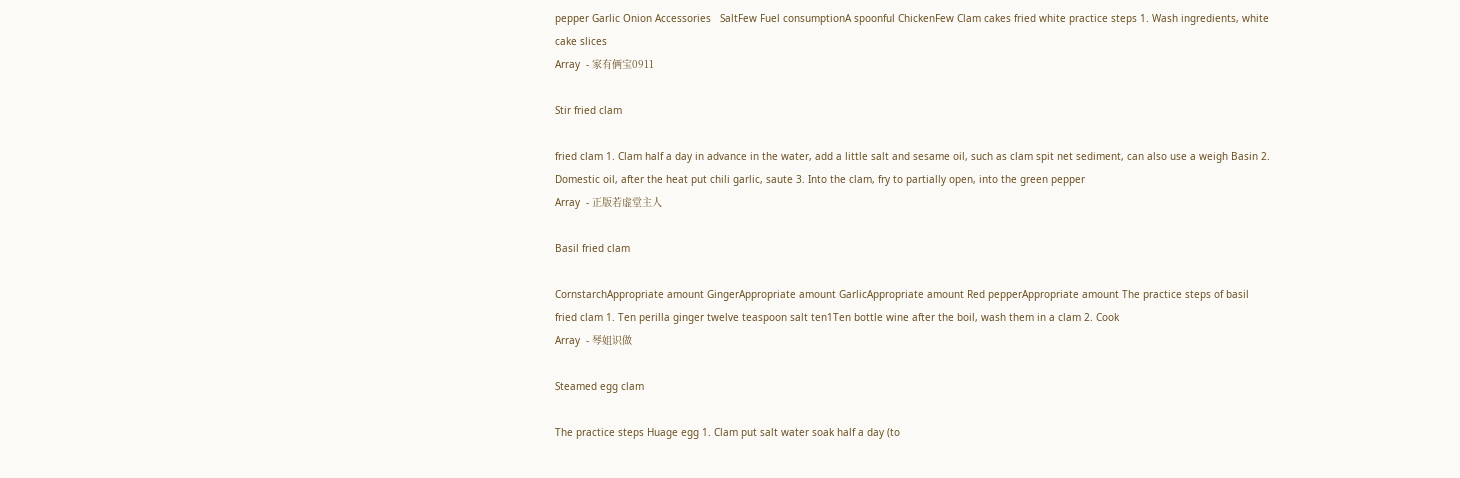pepper Garlic Onion Accessories   SaltFew Fuel consumptionA spoonful ChickenFew Clam cakes fried white practice steps 1. Wash ingredients, white cake slices
Array  - 家有俩宝0911

Stir fried clam

fried clam 1. Clam half a day in advance in the water, add a little salt and sesame oil, such as clam spit net sediment, can also use a weigh Basin 2. Domestic oil, after the heat put chili garlic, saute 3. Into the clam, fry to partially open, into the green pepper
Array  - 正版若虚堂主人

Basil fried clam

CornstarchAppropriate amount GingerAppropriate amount GarlicAppropriate amount Red pepperAppropriate amount The practice steps of basil fried clam 1. Ten perilla ginger twelve teaspoon salt ten1Ten bottle wine after the boil, wash them in a clam 2. Cook
Array  - 琴姐识做

Steamed egg clam

The practice steps Huage egg 1. Clam put salt water soak half a day (to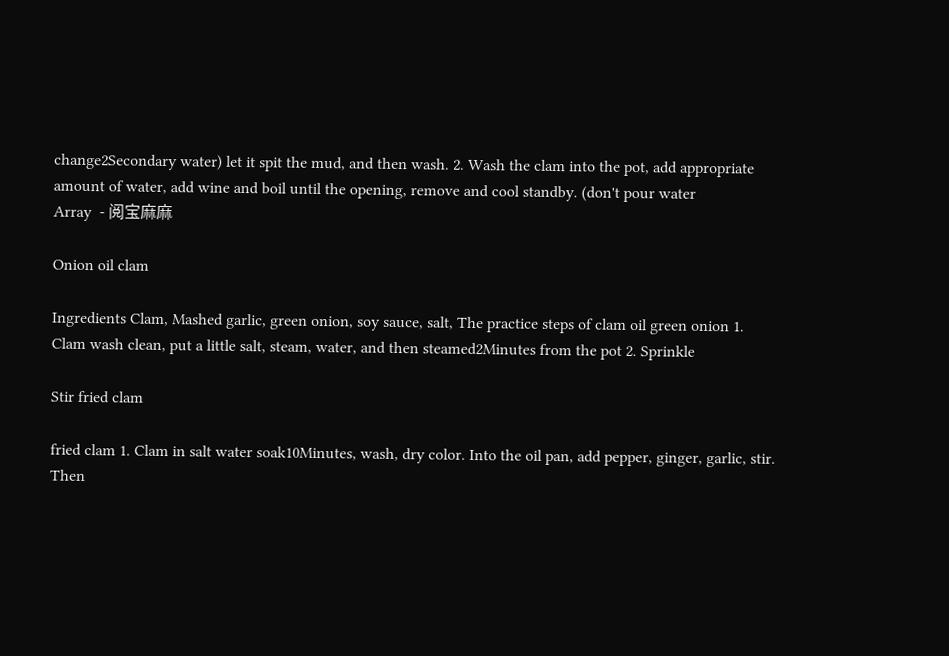change2Secondary water) let it spit the mud, and then wash. 2. Wash the clam into the pot, add appropriate amount of water, add wine and boil until the opening, remove and cool standby. (don't pour water
Array  - 阅宝麻麻

Onion oil clam

Ingredients Clam, Mashed garlic, green onion, soy sauce, salt, The practice steps of clam oil green onion 1. Clam wash clean, put a little salt, steam, water, and then steamed2Minutes from the pot 2. Sprinkle

Stir fried clam

fried clam 1. Clam in salt water soak10Minutes, wash, dry color. Into the oil pan, add pepper, ginger, garlic, stir. Then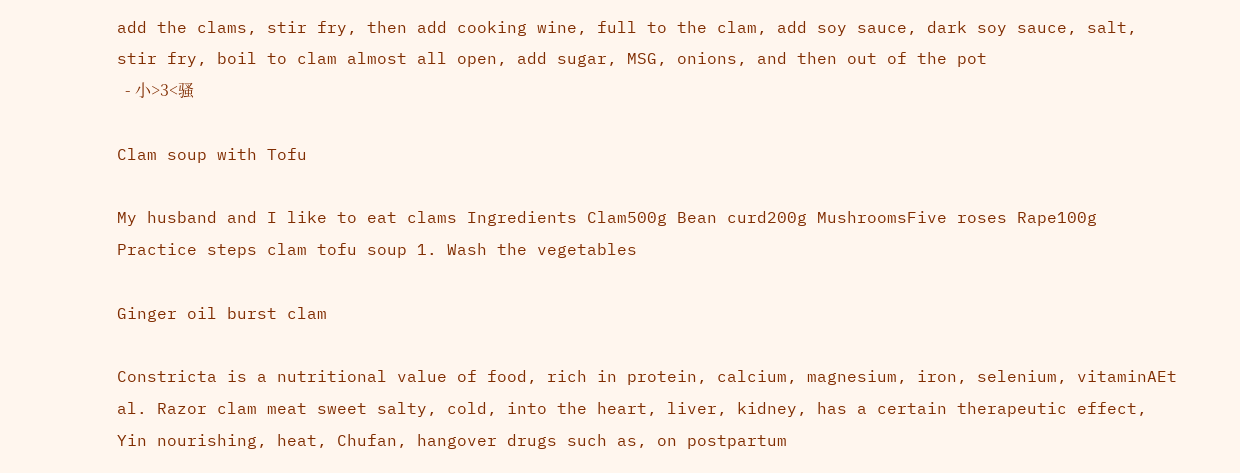add the clams, stir fry, then add cooking wine, full to the clam, add soy sauce, dark soy sauce, salt, stir fry, boil to clam almost all open, add sugar, MSG, onions, and then out of the pot
  - 小>3<骚

Clam soup with Tofu

My husband and I like to eat clams Ingredients Clam500g Bean curd200g MushroomsFive roses Rape100g Practice steps clam tofu soup 1. Wash the vegetables

Ginger oil burst clam

Constricta is a nutritional value of food, rich in protein, calcium, magnesium, iron, selenium, vitaminAEt al. Razor clam meat sweet salty, cold, into the heart, liver, kidney, has a certain therapeutic effect, Yin nourishing, heat, Chufan, hangover drugs such as, on postpartum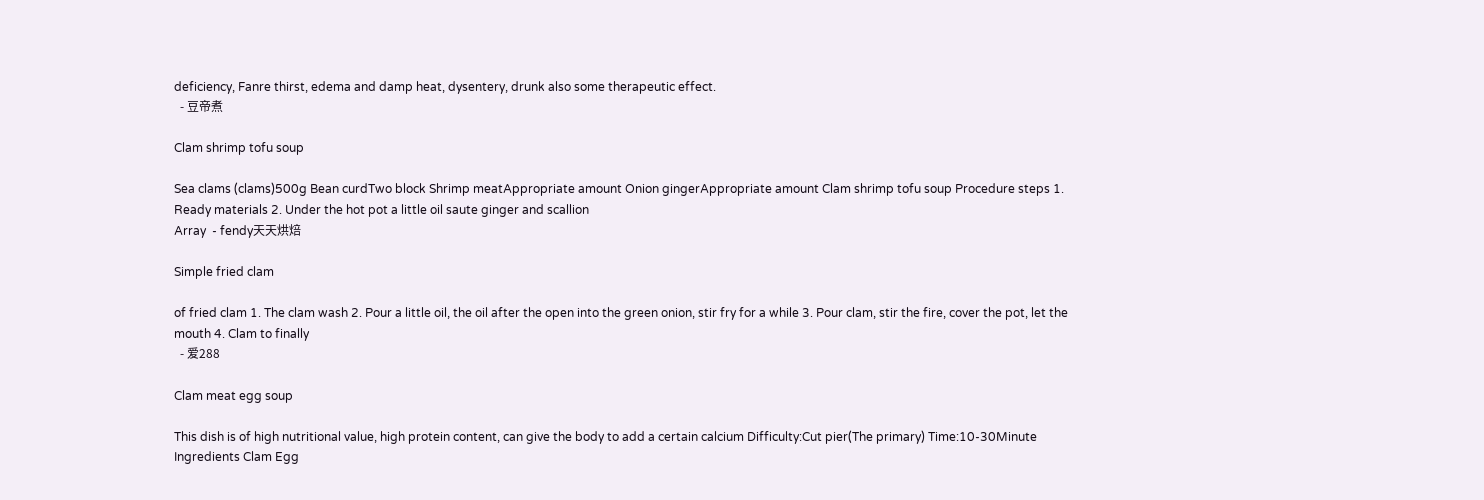deficiency, Fanre thirst, edema and damp heat, dysentery, drunk also some therapeutic effect.
  - 豆帝煮

Clam shrimp tofu soup

Sea clams (clams)500g Bean curdTwo block Shrimp meatAppropriate amount Onion gingerAppropriate amount Clam shrimp tofu soup Procedure steps 1. Ready materials 2. Under the hot pot a little oil saute ginger and scallion
Array  - fendy天天烘焙

Simple fried clam

of fried clam 1. The clam wash 2. Pour a little oil, the oil after the open into the green onion, stir fry for a while 3. Pour clam, stir the fire, cover the pot, let the mouth 4. Clam to finally
  - 爱288

Clam meat egg soup

This dish is of high nutritional value, high protein content, can give the body to add a certain calcium Difficulty:Cut pier(The primary) Time:10-30Minute Ingredients Clam Egg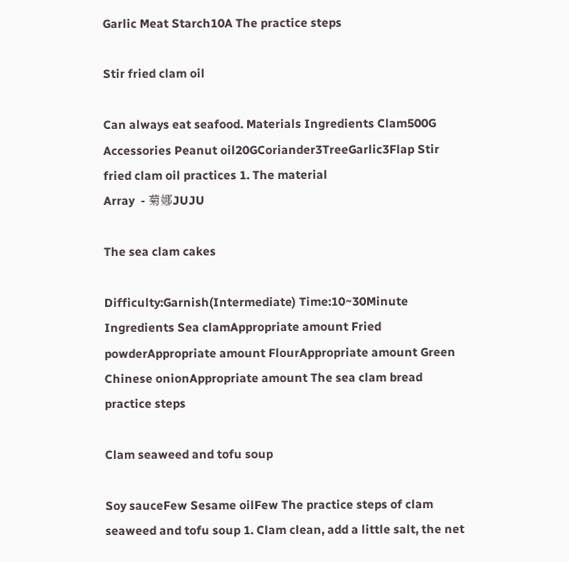Garlic Meat Starch10A The practice steps

Stir fried clam oil

Can always eat seafood. Materials Ingredients Clam500G Accessories Peanut oil20GCoriander3TreeGarlic3Flap Stir fried clam oil practices 1. The material
Array  - 菊娜JUJU

The sea clam cakes

Difficulty:Garnish(Intermediate) Time:10~30Minute Ingredients Sea clamAppropriate amount Fried powderAppropriate amount FlourAppropriate amount Green Chinese onionAppropriate amount The sea clam bread practice steps

Clam seaweed and tofu soup

Soy sauceFew Sesame oilFew The practice steps of clam seaweed and tofu soup 1. Clam clean, add a little salt, the net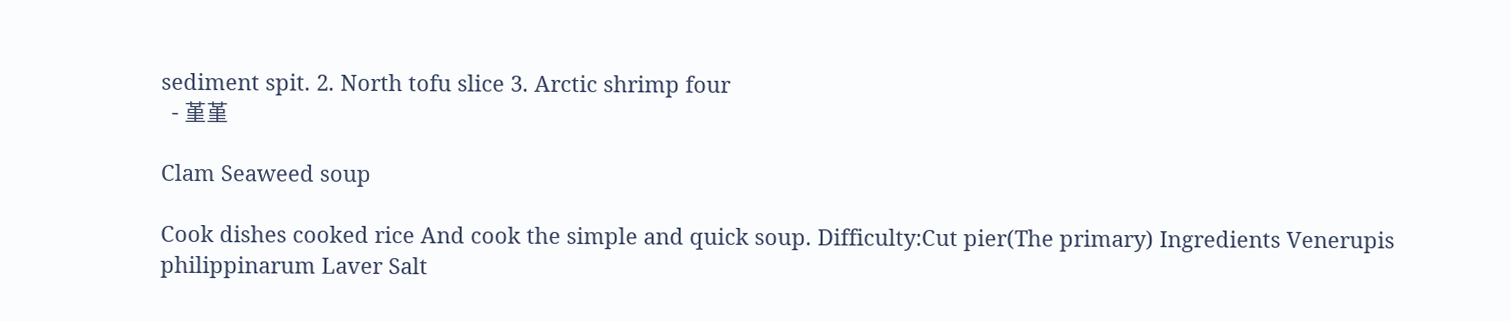sediment spit. 2. North tofu slice 3. Arctic shrimp four
  - 堇堇

Clam Seaweed soup

Cook dishes cooked rice And cook the simple and quick soup. Difficulty:Cut pier(The primary) Ingredients Venerupis philippinarum Laver Salt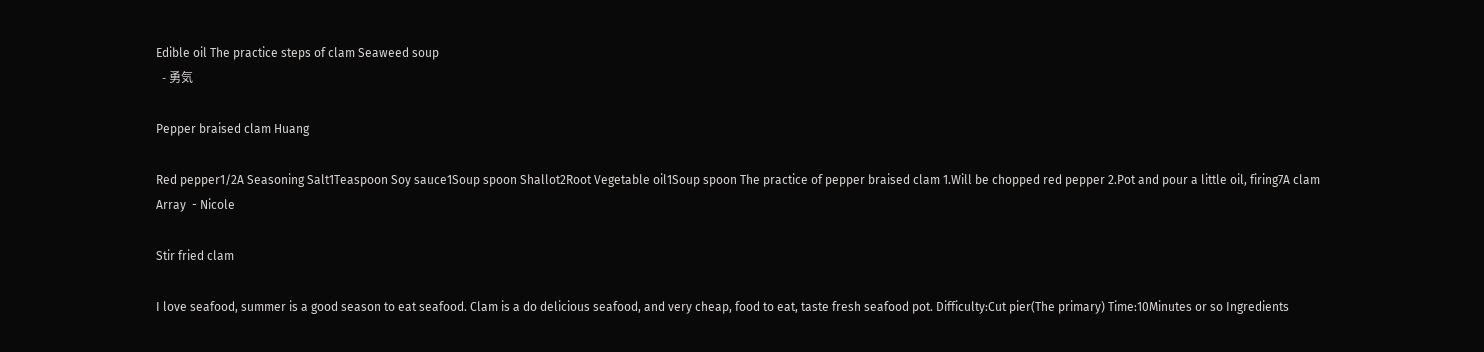Edible oil The practice steps of clam Seaweed soup
  - 勇気

Pepper braised clam Huang

Red pepper1/2A Seasoning Salt1Teaspoon Soy sauce1Soup spoon Shallot2Root Vegetable oil1Soup spoon The practice of pepper braised clam 1.Will be chopped red pepper 2.Pot and pour a little oil, firing7A clam
Array  - Nicole

Stir fried clam

I love seafood, summer is a good season to eat seafood. Clam is a do delicious seafood, and very cheap, food to eat, taste fresh seafood pot. Difficulty:Cut pier(The primary) Time:10Minutes or so Ingredients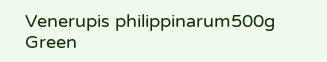Venerupis philippinarum500g Green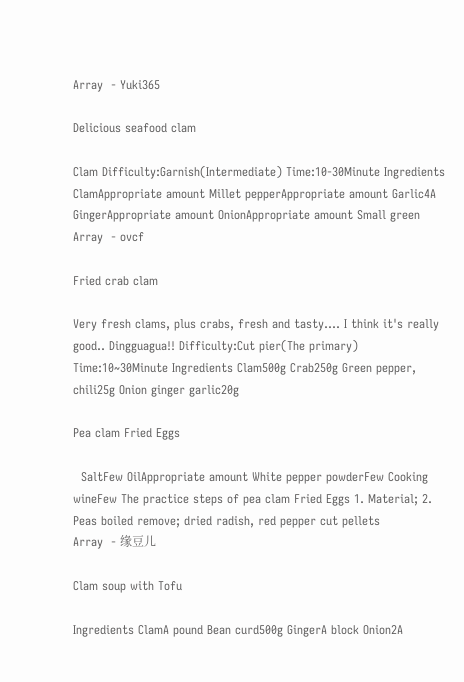Array  - Yuki365

Delicious seafood clam

Clam Difficulty:Garnish(Intermediate) Time:10-30Minute Ingredients ClamAppropriate amount Millet pepperAppropriate amount Garlic4A GingerAppropriate amount OnionAppropriate amount Small green
Array  - ovcf

Fried crab clam

Very fresh clams, plus crabs, fresh and tasty.... I think it's really good.. Dingguagua!! Difficulty:Cut pier(The primary) Time:10~30Minute Ingredients Clam500g Crab250g Green pepper, chili25g Onion ginger garlic20g

Pea clam Fried Eggs

  SaltFew OilAppropriate amount White pepper powderFew Cooking wineFew The practice steps of pea clam Fried Eggs 1. Material; 2. Peas boiled remove; dried radish, red pepper cut pellets
Array  - 缘豆儿

Clam soup with Tofu

Ingredients ClamA pound Bean curd500g GingerA block Onion2A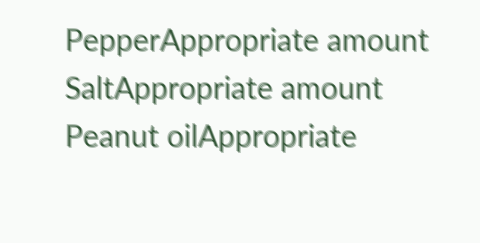PepperAppropriate amount SaltAppropriate amount Peanut oilAppropriate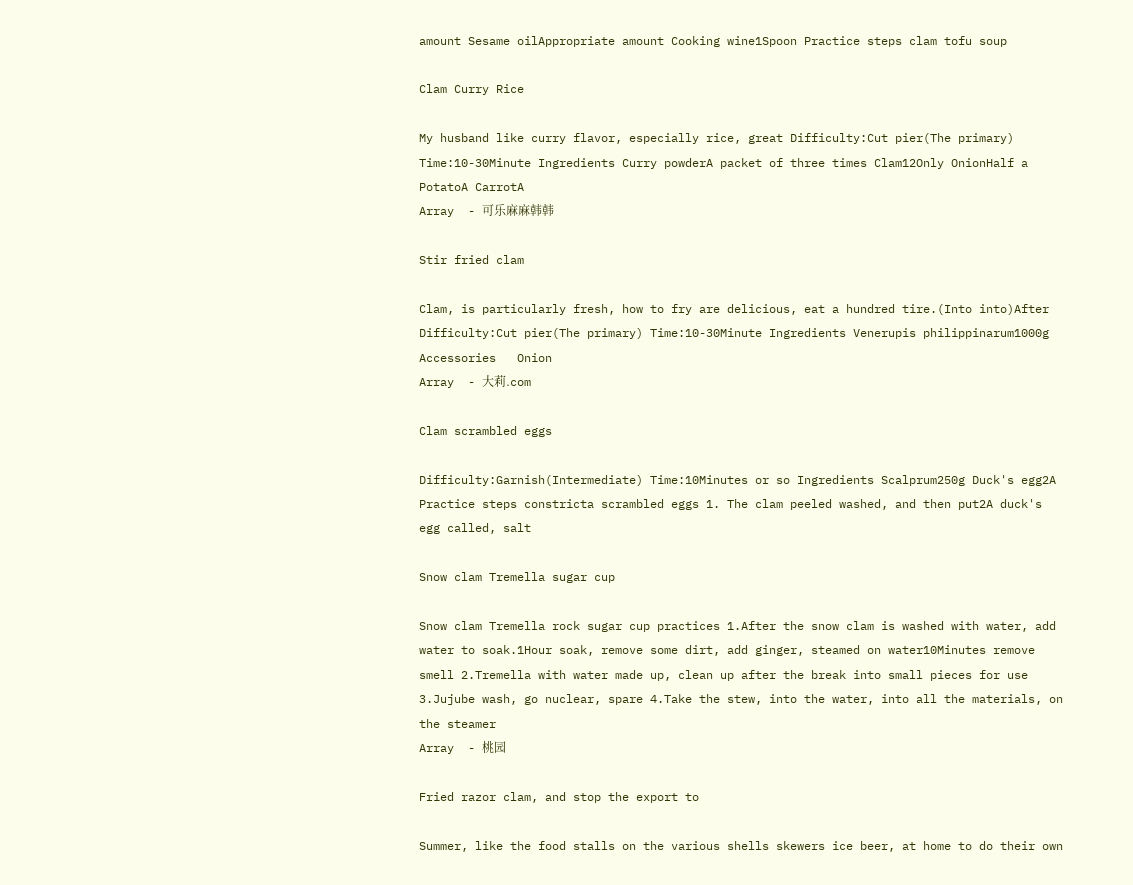amount Sesame oilAppropriate amount Cooking wine1Spoon Practice steps clam tofu soup

Clam Curry Rice

My husband like curry flavor, especially rice, great Difficulty:Cut pier(The primary) Time:10-30Minute Ingredients Curry powderA packet of three times Clam12Only OnionHalf a PotatoA CarrotA
Array  - 可乐麻麻韩韩

Stir fried clam

Clam, is particularly fresh, how to fry are delicious, eat a hundred tire.(Into into)After Difficulty:Cut pier(The primary) Time:10-30Minute Ingredients Venerupis philippinarum1000g Accessories   Onion
Array  - 大莉.com

Clam scrambled eggs

Difficulty:Garnish(Intermediate) Time:10Minutes or so Ingredients Scalprum250g Duck's egg2A Practice steps constricta scrambled eggs 1. The clam peeled washed, and then put2A duck's egg called, salt

Snow clam Tremella sugar cup

Snow clam Tremella rock sugar cup practices 1.After the snow clam is washed with water, add water to soak.1Hour soak, remove some dirt, add ginger, steamed on water10Minutes remove smell 2.Tremella with water made up, clean up after the break into small pieces for use 3.Jujube wash, go nuclear, spare 4.Take the stew, into the water, into all the materials, on the steamer
Array  - 桃园

Fried razor clam, and stop the export to

Summer, like the food stalls on the various shells skewers ice beer, at home to do their own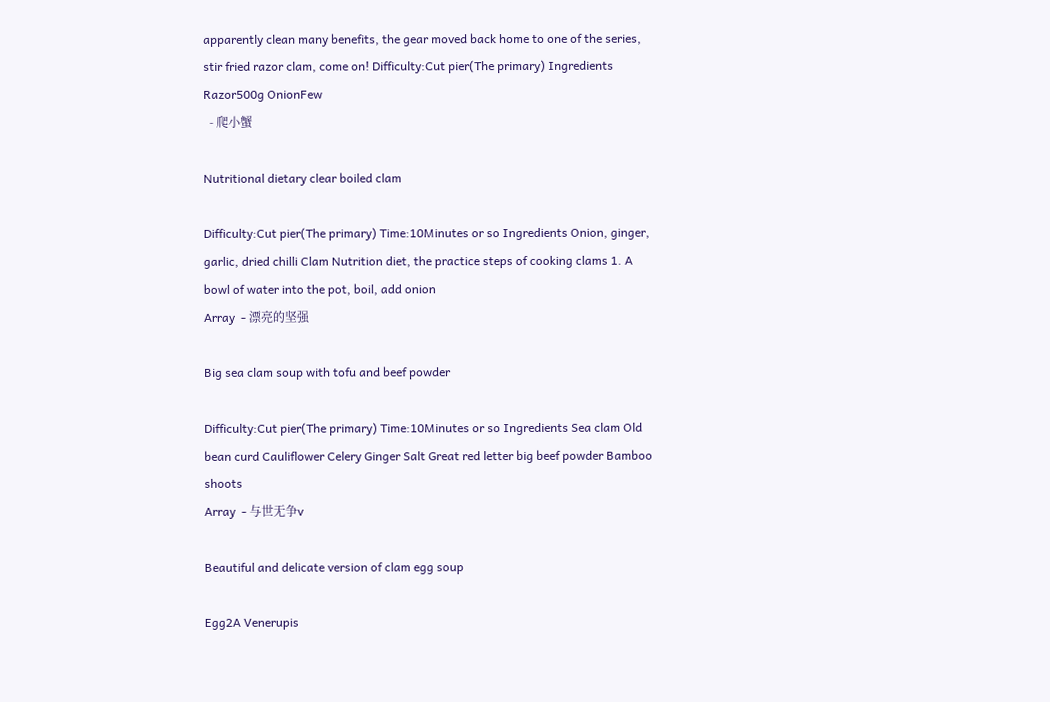apparently clean many benefits, the gear moved back home to one of the series, stir fried razor clam, come on! Difficulty:Cut pier(The primary) Ingredients Razor500g OnionFew
  - 爬小蟹

Nutritional dietary clear boiled clam

Difficulty:Cut pier(The primary) Time:10Minutes or so Ingredients Onion, ginger, garlic, dried chilli Clam Nutrition diet, the practice steps of cooking clams 1. A bowl of water into the pot, boil, add onion
Array  - 漂亮的坚强

Big sea clam soup with tofu and beef powder

Difficulty:Cut pier(The primary) Time:10Minutes or so Ingredients Sea clam Old bean curd Cauliflower Celery Ginger Salt Great red letter big beef powder Bamboo shoots
Array  - 与世无争v

Beautiful and delicate version of clam egg soup

Egg2A Venerupis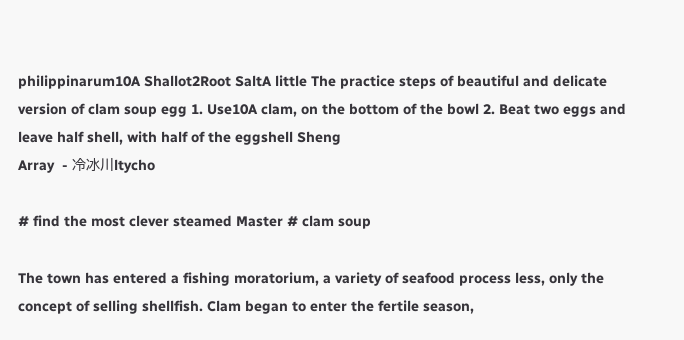philippinarum10A Shallot2Root SaltA little The practice steps of beautiful and delicate version of clam soup egg 1. Use10A clam, on the bottom of the bowl 2. Beat two eggs and leave half shell, with half of the eggshell Sheng
Array  - 冷冰川ltycho

# find the most clever steamed Master # clam soup

The town has entered a fishing moratorium, a variety of seafood process less, only the concept of selling shellfish. Clam began to enter the fertile season,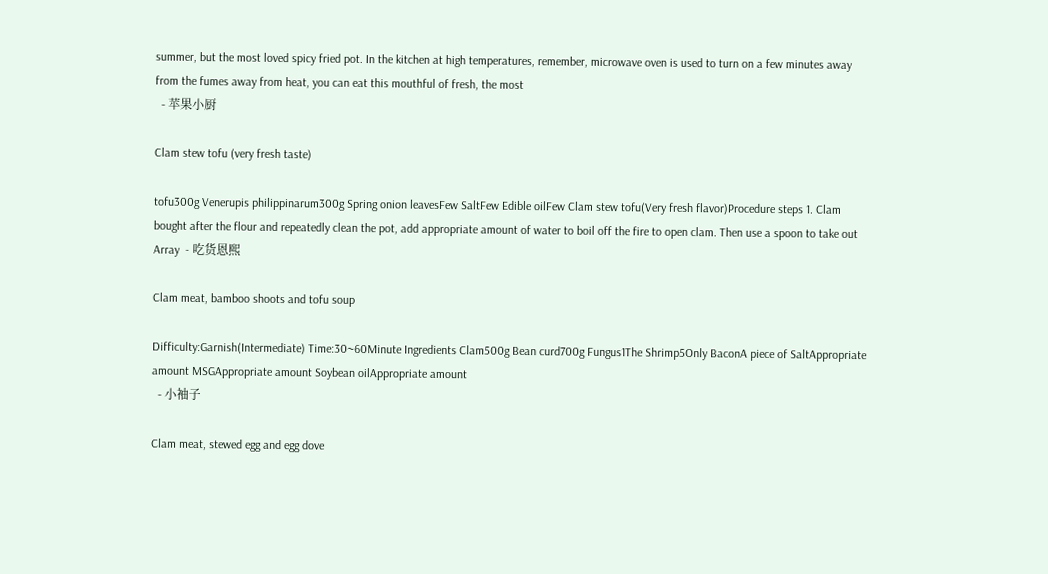summer, but the most loved spicy fried pot. In the kitchen at high temperatures, remember, microwave oven is used to turn on a few minutes away from the fumes away from heat, you can eat this mouthful of fresh, the most
  - 苹果小厨

Clam stew tofu (very fresh taste)

tofu300g Venerupis philippinarum300g Spring onion leavesFew SaltFew Edible oilFew Clam stew tofu(Very fresh flavor)Procedure steps 1. Clam bought after the flour and repeatedly clean the pot, add appropriate amount of water to boil off the fire to open clam. Then use a spoon to take out
Array  - 吃货恩熙

Clam meat, bamboo shoots and tofu soup

Difficulty:Garnish(Intermediate) Time:30~60Minute Ingredients Clam500g Bean curd700g Fungus1The Shrimp5Only BaconA piece of SaltAppropriate amount MSGAppropriate amount Soybean oilAppropriate amount
  - 小袖子

Clam meat, stewed egg and egg dove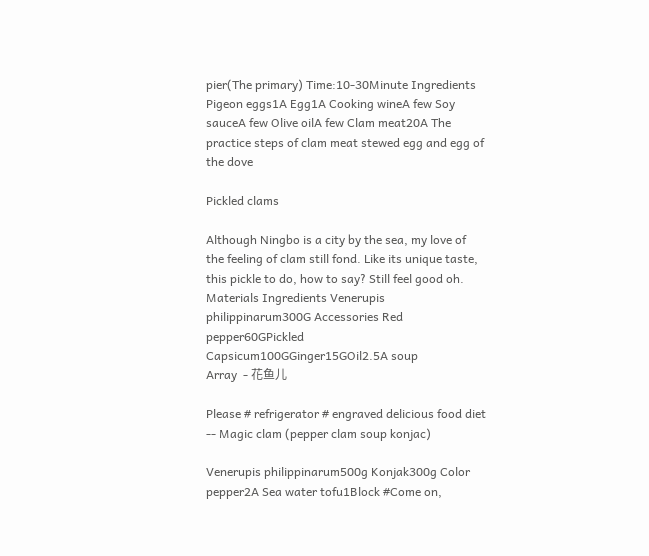pier(The primary) Time:10-30Minute Ingredients Pigeon eggs1A Egg1A Cooking wineA few Soy sauceA few Olive oilA few Clam meat20A The practice steps of clam meat stewed egg and egg of the dove

Pickled clams

Although Ningbo is a city by the sea, my love of the feeling of clam still fond. Like its unique taste, this pickle to do, how to say? Still feel good oh. Materials Ingredients Venerupis philippinarum300G Accessories Red pepper60GPickled Capsicum100GGinger15GOil2.5A soup
Array  - 花鱼儿

Please # refrigerator # engraved delicious food diet -- Magic clam (pepper clam soup konjac)

Venerupis philippinarum500g Konjak300g Color pepper2A Sea water tofu1Block #Come on,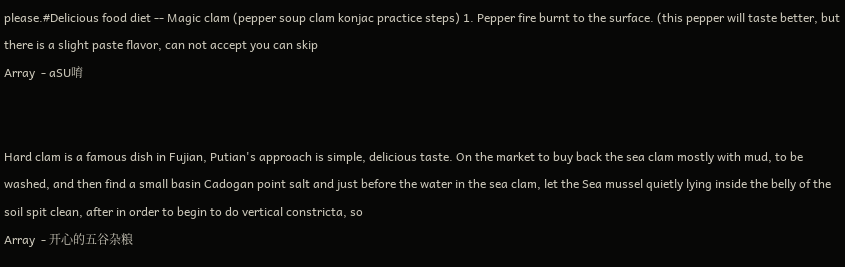please.#Delicious food diet -- Magic clam (pepper soup clam konjac practice steps) 1. Pepper fire burnt to the surface. (this pepper will taste better, but there is a slight paste flavor, can not accept you can skip
Array  - aSU唷


Hard clam is a famous dish in Fujian, Putian's approach is simple, delicious taste. On the market to buy back the sea clam mostly with mud, to be washed, and then find a small basin Cadogan point salt and just before the water in the sea clam, let the Sea mussel quietly lying inside the belly of the soil spit clean, after in order to begin to do vertical constricta, so
Array  - 开心的五谷杂粮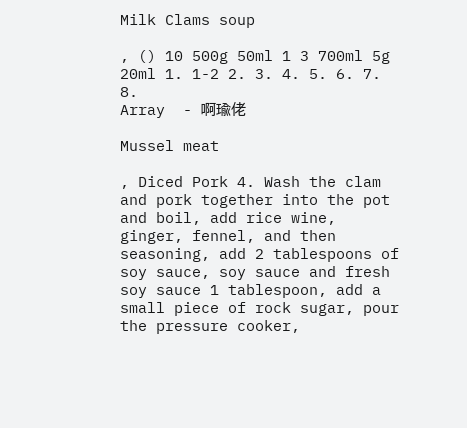Milk Clams soup

, () 10 500g 50ml 1 3 700ml 5g 20ml 1. 1-2 2. 3. 4. 5. 6. 7. 8.
Array  - 啊瑜佬

Mussel meat

, Diced Pork 4. Wash the clam and pork together into the pot and boil, add rice wine, ginger, fennel, and then seasoning, add 2 tablespoons of soy sauce, soy sauce and fresh soy sauce 1 tablespoon, add a small piece of rock sugar, pour the pressure cooker,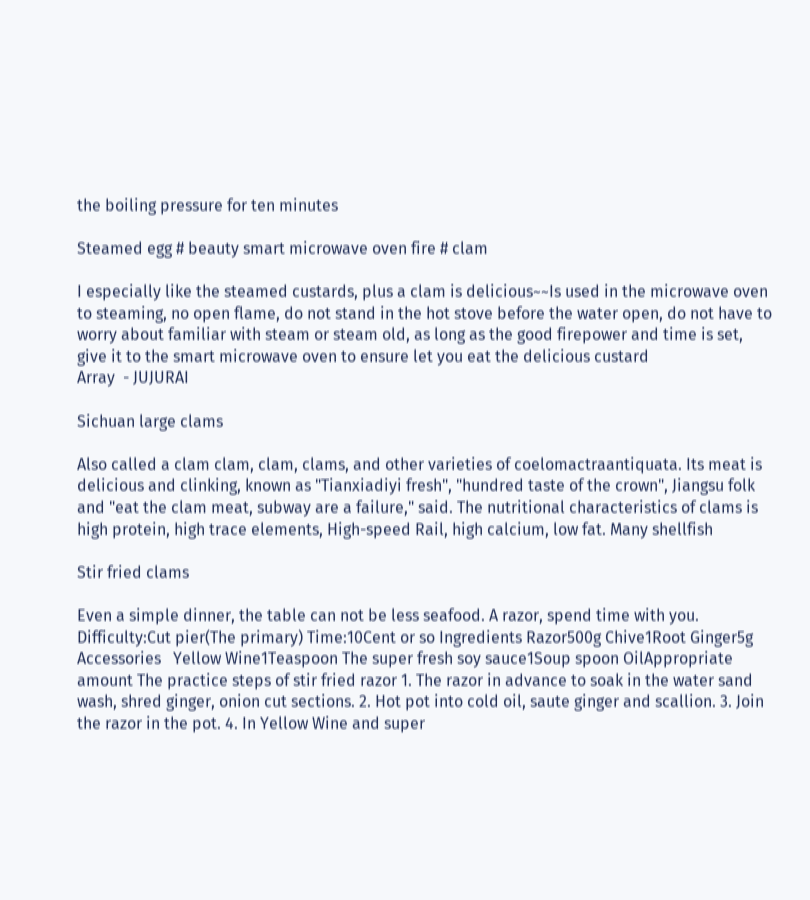the boiling pressure for ten minutes

Steamed egg # beauty smart microwave oven fire # clam

I especially like the steamed custards, plus a clam is delicious~~Is used in the microwave oven to steaming, no open flame, do not stand in the hot stove before the water open, do not have to worry about familiar with steam or steam old, as long as the good firepower and time is set, give it to the smart microwave oven to ensure let you eat the delicious custard
Array  - JUJURAI

Sichuan large clams

Also called a clam clam, clam, clams, and other varieties of coelomactraantiquata. Its meat is delicious and clinking, known as "Tianxiadiyi fresh", "hundred taste of the crown", Jiangsu folk and "eat the clam meat, subway are a failure," said. The nutritional characteristics of clams is high protein, high trace elements, High-speed Rail, high calcium, low fat. Many shellfish

Stir fried clams

Even a simple dinner, the table can not be less seafood. A razor, spend time with you. Difficulty:Cut pier(The primary) Time:10Cent or so Ingredients Razor500g Chive1Root Ginger5g Accessories   Yellow Wine1Teaspoon The super fresh soy sauce1Soup spoon OilAppropriate amount The practice steps of stir fried razor 1. The razor in advance to soak in the water sand wash, shred ginger, onion cut sections. 2. Hot pot into cold oil, saute ginger and scallion. 3. Join the razor in the pot. 4. In Yellow Wine and super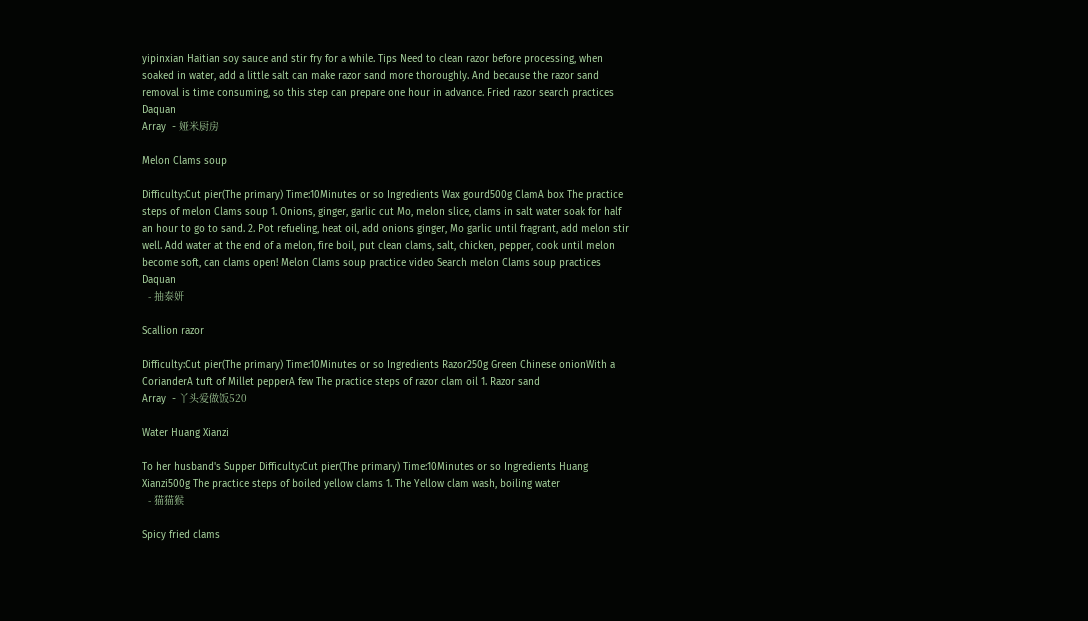yipinxian Haitian soy sauce and stir fry for a while. Tips Need to clean razor before processing, when soaked in water, add a little salt can make razor sand more thoroughly. And because the razor sand removal is time consuming, so this step can prepare one hour in advance. Fried razor search practices Daquan
Array  - 娅米厨房

Melon Clams soup

Difficulty:Cut pier(The primary) Time:10Minutes or so Ingredients Wax gourd500g ClamA box The practice steps of melon Clams soup 1. Onions, ginger, garlic cut Mo, melon slice, clams in salt water soak for half an hour to go to sand. 2. Pot refueling, heat oil, add onions ginger, Mo garlic until fragrant, add melon stir well. Add water at the end of a melon, fire boil, put clean clams, salt, chicken, pepper, cook until melon become soft, can clams open! Melon Clams soup practice video Search melon Clams soup practices Daquan
  - 抽泰妍

Scallion razor

Difficulty:Cut pier(The primary) Time:10Minutes or so Ingredients Razor250g Green Chinese onionWith a CorianderA tuft of Millet pepperA few The practice steps of razor clam oil 1. Razor sand
Array  - 丫头爱做饭520

Water Huang Xianzi

To her husband's Supper Difficulty:Cut pier(The primary) Time:10Minutes or so Ingredients Huang Xianzi500g The practice steps of boiled yellow clams 1. The Yellow clam wash, boiling water
  - 猫猫猴

Spicy fried clams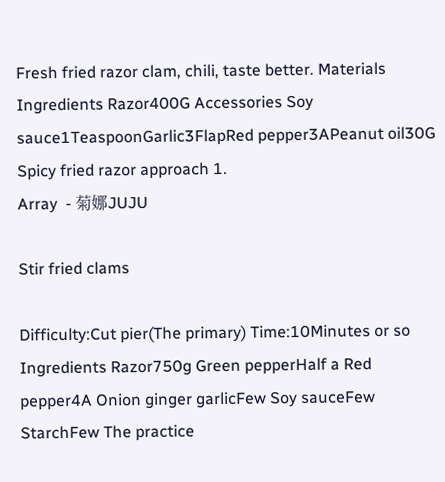Fresh fried razor clam, chili, taste better. Materials Ingredients Razor400G Accessories Soy sauce1TeaspoonGarlic3FlapRed pepper3APeanut oil30G Spicy fried razor approach 1.
Array  - 菊娜JUJU

Stir fried clams

Difficulty:Cut pier(The primary) Time:10Minutes or so Ingredients Razor750g Green pepperHalf a Red pepper4A Onion ginger garlicFew Soy sauceFew StarchFew The practice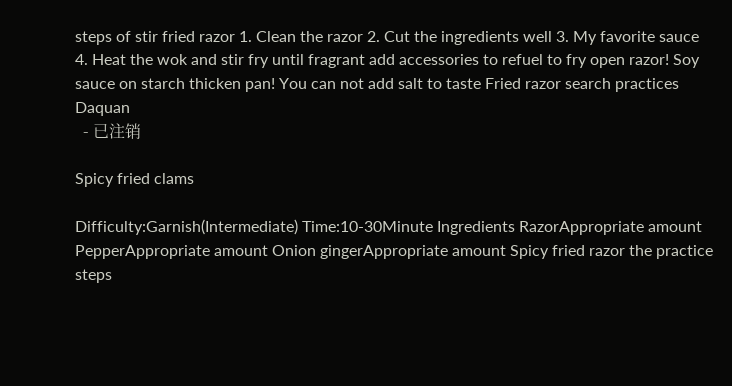steps of stir fried razor 1. Clean the razor 2. Cut the ingredients well 3. My favorite sauce 4. Heat the wok and stir fry until fragrant add accessories to refuel to fry open razor! Soy sauce on starch thicken pan! You can not add salt to taste Fried razor search practices Daquan
  - 已注销

Spicy fried clams

Difficulty:Garnish(Intermediate) Time:10-30Minute Ingredients RazorAppropriate amount PepperAppropriate amount Onion gingerAppropriate amount Spicy fried razor the practice steps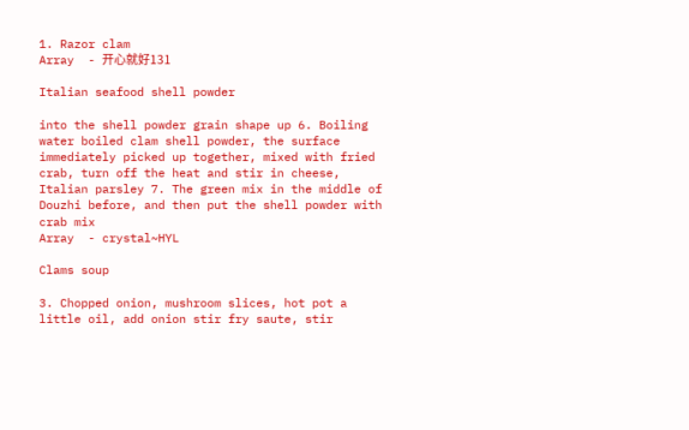1. Razor clam
Array  - 开心就好131

Italian seafood shell powder

into the shell powder grain shape up 6. Boiling water boiled clam shell powder, the surface immediately picked up together, mixed with fried crab, turn off the heat and stir in cheese, Italian parsley 7. The green mix in the middle of Douzhi before, and then put the shell powder with crab mix
Array  - crystal~HYL

Clams soup

3. Chopped onion, mushroom slices, hot pot a little oil, add onion stir fry saute, stir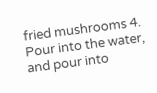fried mushrooms 4. Pour into the water, and pour into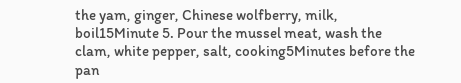the yam, ginger, Chinese wolfberry, milk, boil15Minute 5. Pour the mussel meat, wash the clam, white pepper, salt, cooking5Minutes before the pan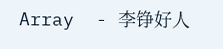Array  - 李铮好人